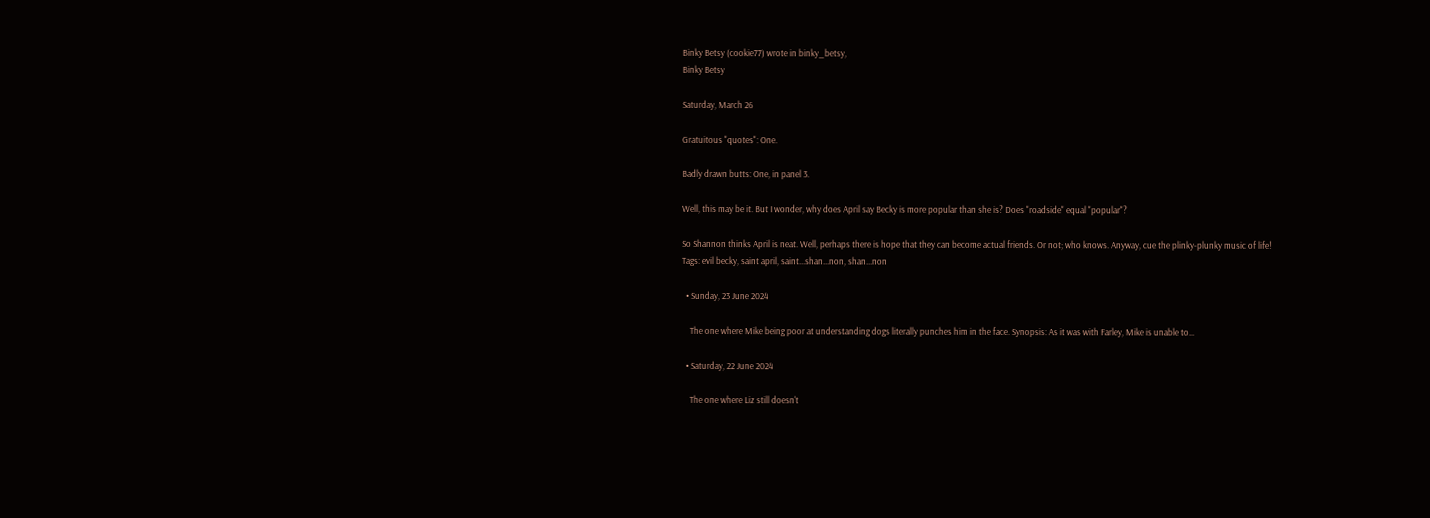Binky Betsy (cookie77) wrote in binky_betsy,
Binky Betsy

Saturday, March 26

Gratuitous "quotes": One.

Badly drawn butts: One, in panel 3.

Well, this may be it. But I wonder, why does April say Becky is more popular than she is? Does "roadside" equal "popular"?

So Shannon thinks April is neat. Well, perhaps there is hope that they can become actual friends. Or not; who knows. Anyway, cue the plinky-plunky music of life!
Tags: evil becky, saint april, saint...shan...non, shan...non

  • Sunday, 23 June 2024

    The one where Mike being poor at understanding dogs literally punches him in the face. Synopsis: As it was with Farley, Mike is unable to…

  • Saturday, 22 June 2024

    The one where Liz still doesn't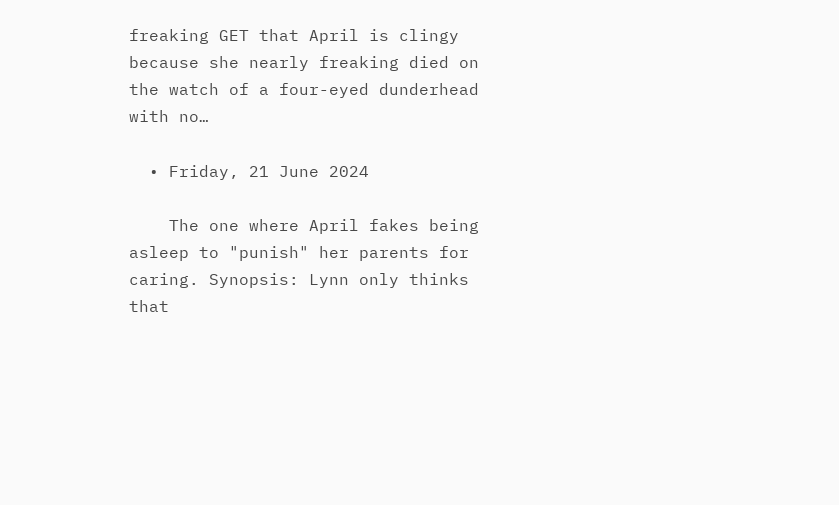freaking GET that April is clingy because she nearly freaking died on the watch of a four-eyed dunderhead with no…

  • Friday, 21 June 2024

    The one where April fakes being asleep to "punish" her parents for caring. Synopsis: Lynn only thinks that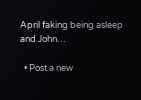April faking being asleep and John…

  • Post a new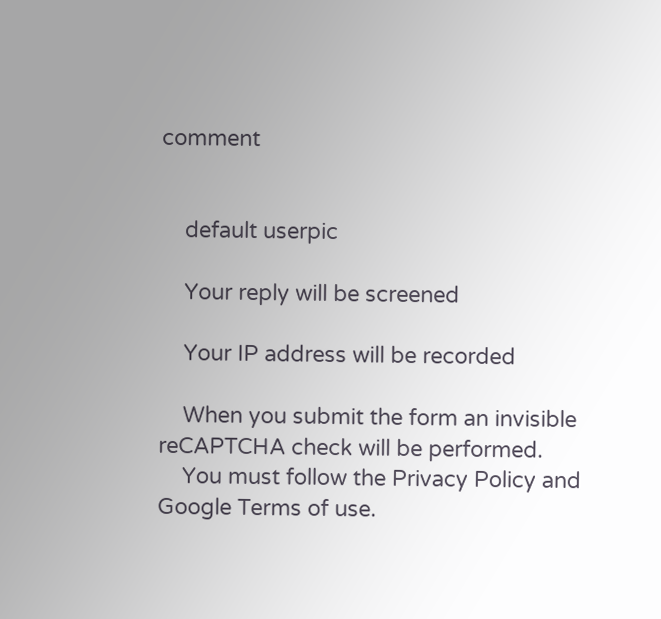comment


    default userpic

    Your reply will be screened

    Your IP address will be recorded

    When you submit the form an invisible reCAPTCHA check will be performed.
    You must follow the Privacy Policy and Google Terms of use.